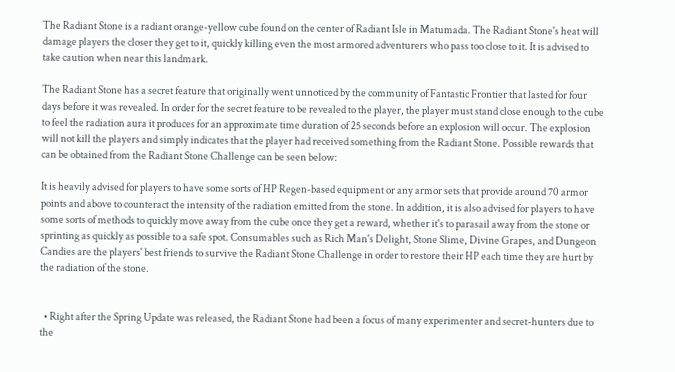The Radiant Stone is a radiant orange-yellow cube found on the center of Radiant Isle in Matumada. The Radiant Stone's heat will damage players the closer they get to it, quickly killing even the most armored adventurers who pass too close to it. It is advised to take caution when near this landmark.

The Radiant Stone has a secret feature that originally went unnoticed by the community of Fantastic Frontier that lasted for four days before it was revealed. In order for the secret feature to be revealed to the player, the player must stand close enough to the cube to feel the radiation aura it produces for an approximate time duration of 25 seconds before an explosion will occur. The explosion will not kill the players and simply indicates that the player had received something from the Radiant Stone. Possible rewards that can be obtained from the Radiant Stone Challenge can be seen below:

It is heavily advised for players to have some sorts of HP Regen-based equipment or any armor sets that provide around 70 armor points and above to counteract the intensity of the radiation emitted from the stone. In addition, it is also advised for players to have some sorts of methods to quickly move away from the cube once they get a reward, whether it's to parasail away from the stone or sprinting as quickly as possible to a safe spot. Consumables such as Rich Man's Delight, Stone Slime, Divine Grapes, and Dungeon Candies are the players' best friends to survive the Radiant Stone Challenge in order to restore their HP each time they are hurt by the radiation of the stone.


  • Right after the Spring Update was released, the Radiant Stone had been a focus of many experimenter and secret-hunters due to the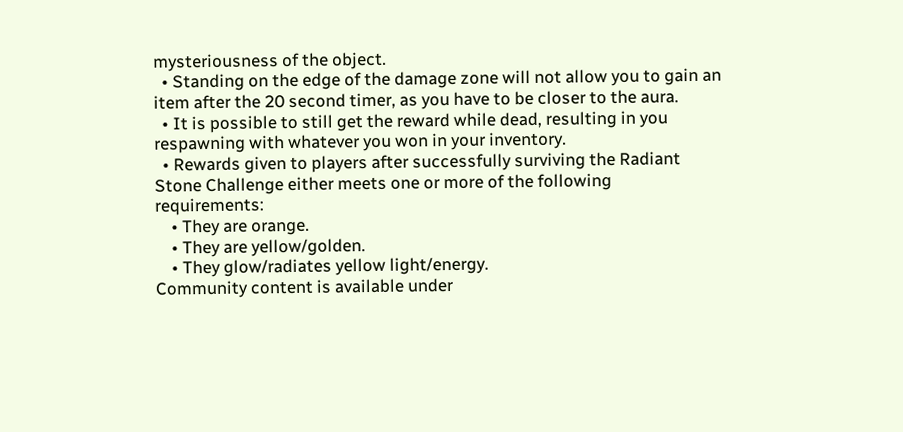mysteriousness of the object.
  • Standing on the edge of the damage zone will not allow you to gain an item after the 20 second timer, as you have to be closer to the aura.
  • It is possible to still get the reward while dead, resulting in you respawning with whatever you won in your inventory.
  • Rewards given to players after successfully surviving the Radiant Stone Challenge either meets one or more of the following requirements:
    • They are orange.
    • They are yellow/golden.
    • They glow/radiates yellow light/energy.
Community content is available under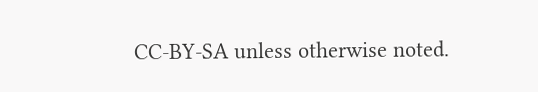CC-BY-SA unless otherwise noted.